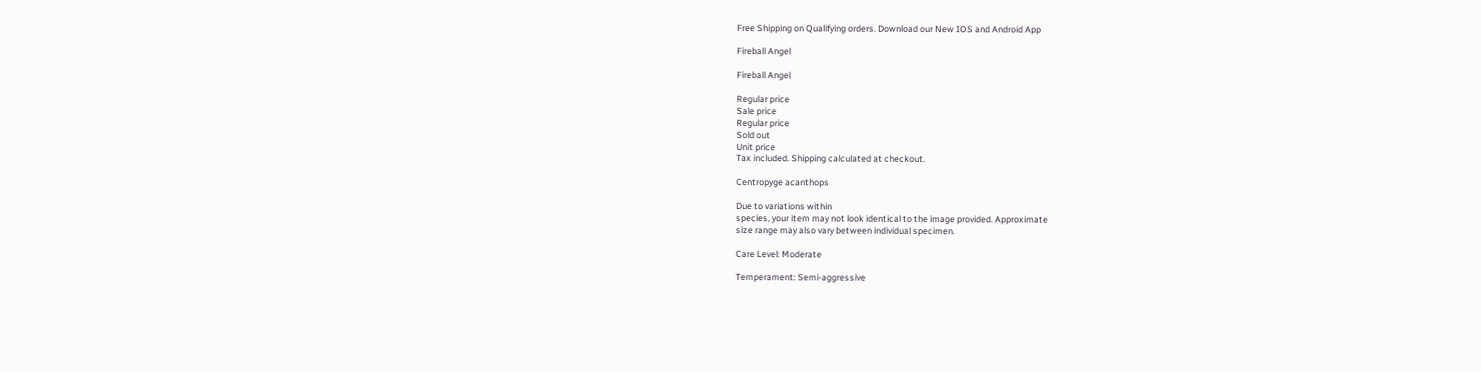Free Shipping on Qualifying orders. Download our New IOS and Android App

Fireball Angel

Fireball Angel

Regular price
Sale price
Regular price
Sold out
Unit price
Tax included. Shipping calculated at checkout.

Centropyge acanthops

Due to variations within
species, your item may not look identical to the image provided. Approximate
size range may also vary between individual specimen.

Care Level: Moderate

Temperament: Semi-aggressive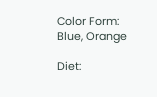Color Form: Blue, Orange

Diet: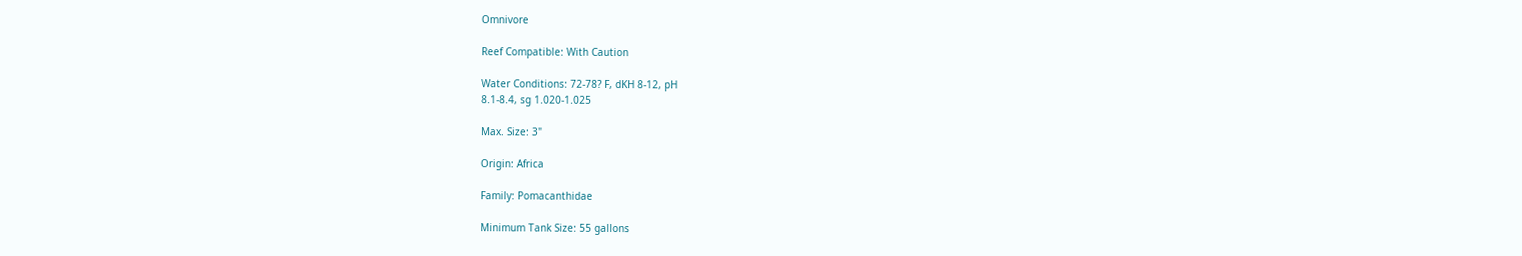Omnivore

Reef Compatible: With Caution

Water Conditions: 72-78? F, dKH 8-12, pH
8.1-8.4, sg 1.020-1.025

Max. Size: 3"

Origin: Africa

Family: Pomacanthidae

Minimum Tank Size: 55 gallons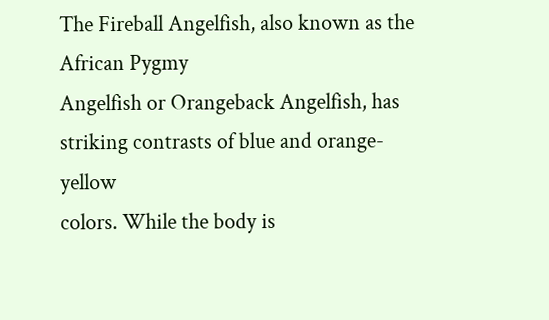The Fireball Angelfish, also known as the African Pygmy
Angelfish or Orangeback Angelfish, has striking contrasts of blue and orange-yellow
colors. While the body is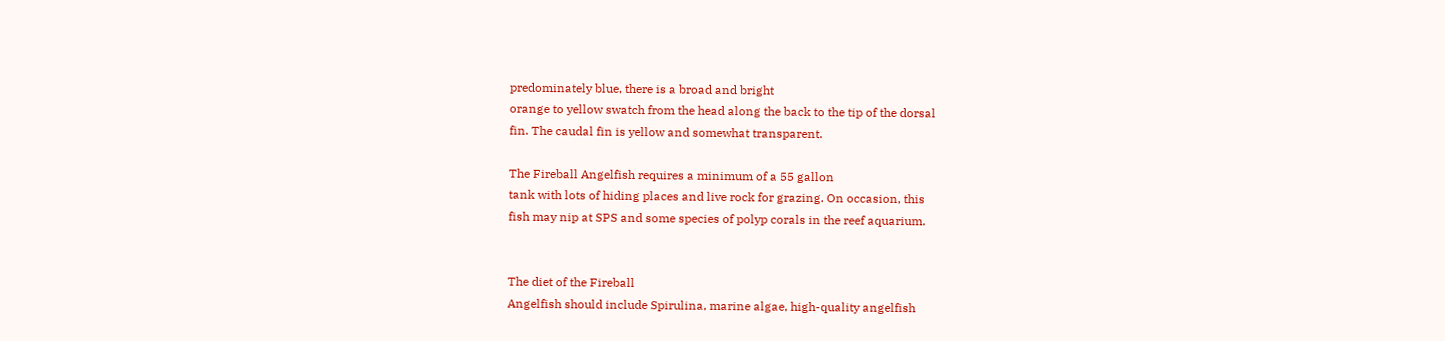predominately blue, there is a broad and bright
orange to yellow swatch from the head along the back to the tip of the dorsal
fin. The caudal fin is yellow and somewhat transparent.

The Fireball Angelfish requires a minimum of a 55 gallon
tank with lots of hiding places and live rock for grazing. On occasion, this
fish may nip at SPS and some species of polyp corals in the reef aquarium.


The diet of the Fireball
Angelfish should include Spirulina, marine algae, high-quality angelfish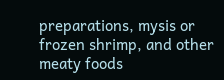preparations, mysis or frozen shrimp, and other meaty foods